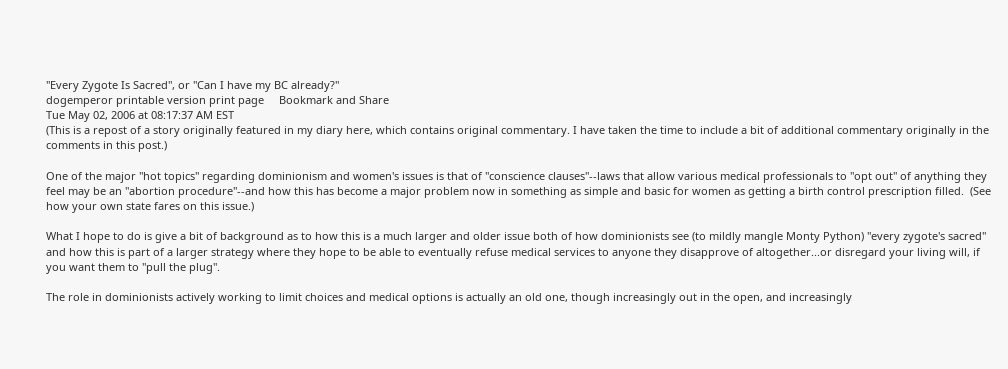"Every Zygote Is Sacred", or "Can I have my BC already?"
dogemperor printable version print page     Bookmark and Share
Tue May 02, 2006 at 08:17:37 AM EST
(This is a repost of a story originally featured in my diary here, which contains original commentary. I have taken the time to include a bit of additional commentary originally in the comments in this post.)

One of the major "hot topics" regarding dominionism and women's issues is that of "conscience clauses"--laws that allow various medical professionals to "opt out" of anything they feel may be an "abortion procedure"--and how this has become a major problem now in something as simple and basic for women as getting a birth control prescription filled.  (See how your own state fares on this issue.)

What I hope to do is give a bit of background as to how this is a much larger and older issue both of how dominionists see (to mildly mangle Monty Python) "every zygote's sacred" and how this is part of a larger strategy where they hope to be able to eventually refuse medical services to anyone they disapprove of altogether...or disregard your living will, if you want them to "pull the plug".

The role in dominionists actively working to limit choices and medical options is actually an old one, though increasingly out in the open, and increasingly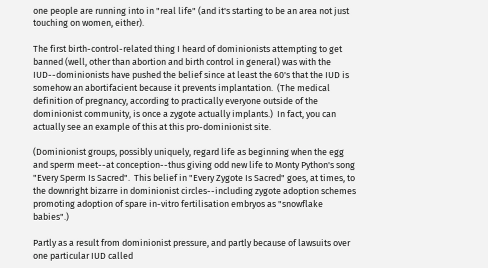one people are running into in "real life" (and it's starting to be an area not just touching on women, either).

The first birth-control-related thing I heard of dominionists attempting to get banned (well, other than abortion and birth control in general) was with the IUD--dominionists have pushed the belief since at least the 60's that the IUD is somehow an abortifacient because it prevents implantation.  (The medical definition of pregnancy, according to practically everyone outside of the dominionist community, is once a zygote actually implants.)  In fact, you can actually see an example of this at this pro-dominionist site.

(Dominionist groups, possibly uniquely, regard life as beginning when the egg and sperm meet--at conception--thus giving odd new life to Monty Python's song "Every Sperm Is Sacred".  This belief in "Every Zygote Is Sacred" goes, at times, to the downright bizarre in dominionist circles--including zygote adoption schemes promoting adoption of spare in-vitro fertilisation embryos as "snowflake babies".)

Partly as a result from dominionist pressure, and partly because of lawsuits over one particular IUD called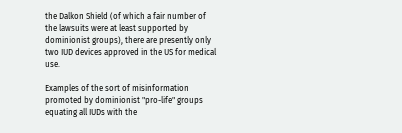the Dalkon Shield (of which a fair number of the lawsuits were at least supported by dominionist groups), there are presently only two IUD devices approved in the US for medical use.

Examples of the sort of misinformation promoted by dominionist "pro-life" groups equating all IUDs with the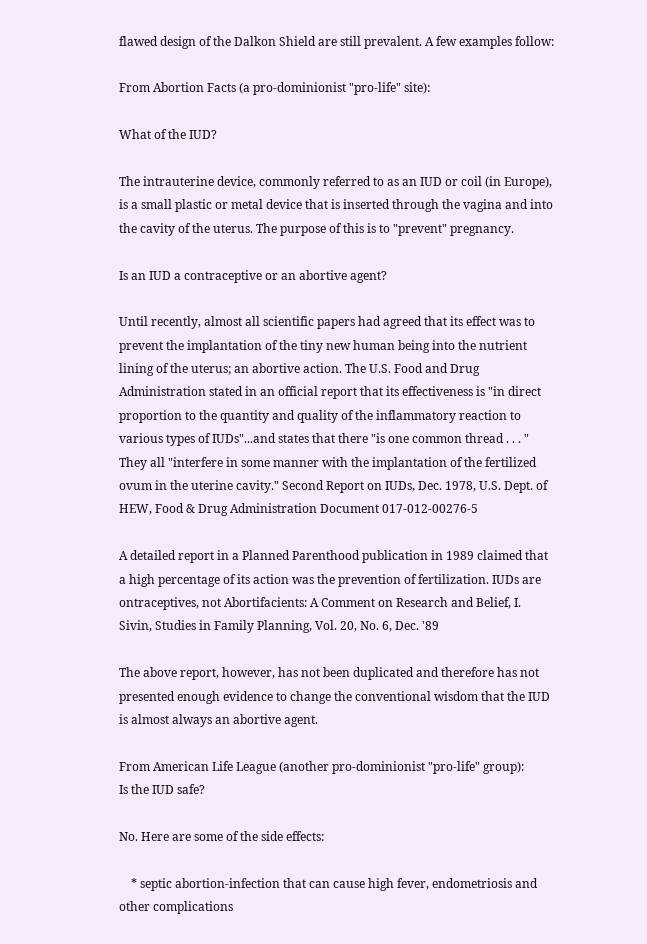flawed design of the Dalkon Shield are still prevalent. A few examples follow:

From Abortion Facts (a pro-dominionist "pro-life" site):

What of the IUD?

The intrauterine device, commonly referred to as an IUD or coil (in Europe), is a small plastic or metal device that is inserted through the vagina and into the cavity of the uterus. The purpose of this is to "prevent" pregnancy.

Is an IUD a contraceptive or an abortive agent?

Until recently, almost all scientific papers had agreed that its effect was to prevent the implantation of the tiny new human being into the nutrient lining of the uterus; an abortive action. The U.S. Food and Drug Administration stated in an official report that its effectiveness is "in direct proportion to the quantity and quality of the inflammatory reaction to various types of IUDs"...and states that there "is one common thread . . . " They all "interfere in some manner with the implantation of the fertilized ovum in the uterine cavity." Second Report on IUDs, Dec. 1978, U.S. Dept. of HEW, Food & Drug Administration Document 017-012-00276-5

A detailed report in a Planned Parenthood publication in 1989 claimed that a high percentage of its action was the prevention of fertilization. IUDs are ontraceptives, not Abortifacients: A Comment on Research and Belief, I. Sivin, Studies in Family Planning, Vol. 20, No. 6, Dec. '89

The above report, however, has not been duplicated and therefore has not presented enough evidence to change the conventional wisdom that the IUD is almost always an abortive agent.

From American Life League (another pro-dominionist "pro-life" group):
Is the IUD safe?

No. Here are some of the side effects:

    * septic abortion-infection that can cause high fever, endometriosis and other complications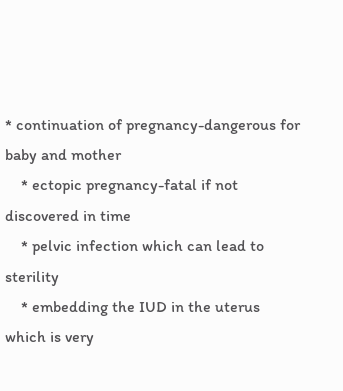* continuation of pregnancy-dangerous for baby and mother
    * ectopic pregnancy-fatal if not discovered in time
    * pelvic infection which can lead to sterility
    * embedding the IUD in the uterus which is very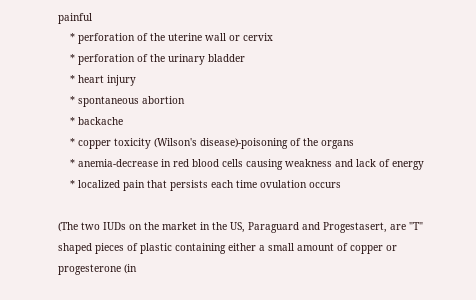painful
    * perforation of the uterine wall or cervix
    * perforation of the urinary bladder
    * heart injury
    * spontaneous abortion
    * backache
    * copper toxicity (Wilson's disease)-poisoning of the organs
    * anemia-decrease in red blood cells causing weakness and lack of energy
    * localized pain that persists each time ovulation occurs

(The two IUDs on the market in the US, Paraguard and Progestasert, are "T" shaped pieces of plastic containing either a small amount of copper or progesterone (in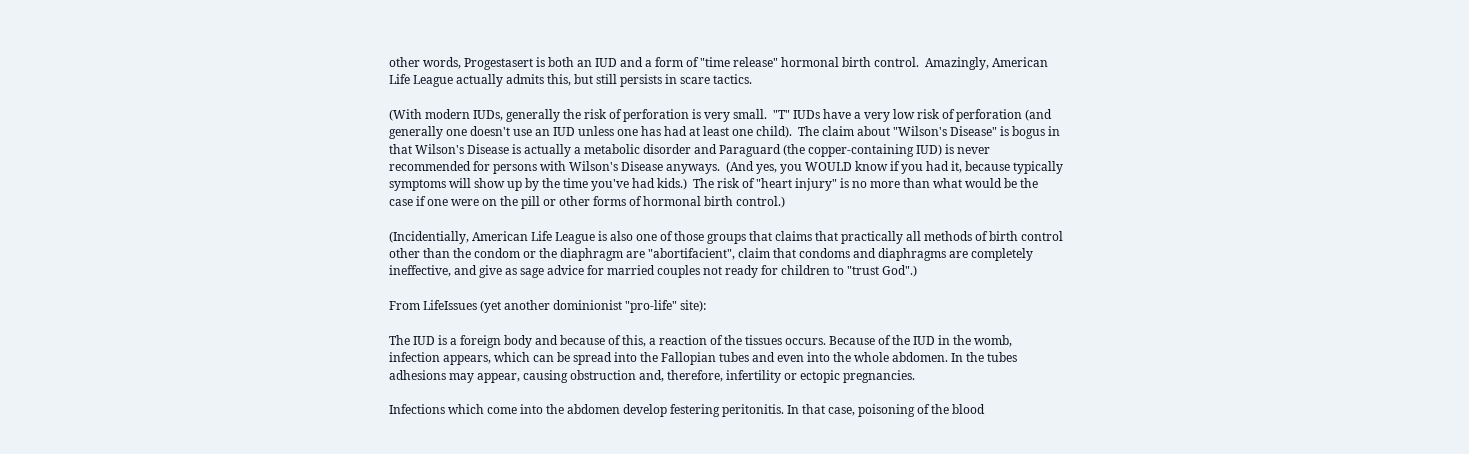other words, Progestasert is both an IUD and a form of "time release" hormonal birth control.  Amazingly, American Life League actually admits this, but still persists in scare tactics.

(With modern IUDs, generally the risk of perforation is very small.  "T" IUDs have a very low risk of perforation (and generally one doesn't use an IUD unless one has had at least one child).  The claim about "Wilson's Disease" is bogus in that Wilson's Disease is actually a metabolic disorder and Paraguard (the copper-containing IUD) is never recommended for persons with Wilson's Disease anyways.  (And yes, you WOULD know if you had it, because typically symptoms will show up by the time you've had kids.)  The risk of "heart injury" is no more than what would be the case if one were on the pill or other forms of hormonal birth control.)

(Incidentially, American Life League is also one of those groups that claims that practically all methods of birth control other than the condom or the diaphragm are "abortifacient", claim that condoms and diaphragms are completely ineffective, and give as sage advice for married couples not ready for children to "trust God".)

From LifeIssues (yet another dominionist "pro-life" site):

The IUD is a foreign body and because of this, a reaction of the tissues occurs. Because of the IUD in the womb, infection appears, which can be spread into the Fallopian tubes and even into the whole abdomen. In the tubes adhesions may appear, causing obstruction and, therefore, infertility or ectopic pregnancies.

Infections which come into the abdomen develop festering peritonitis. In that case, poisoning of the blood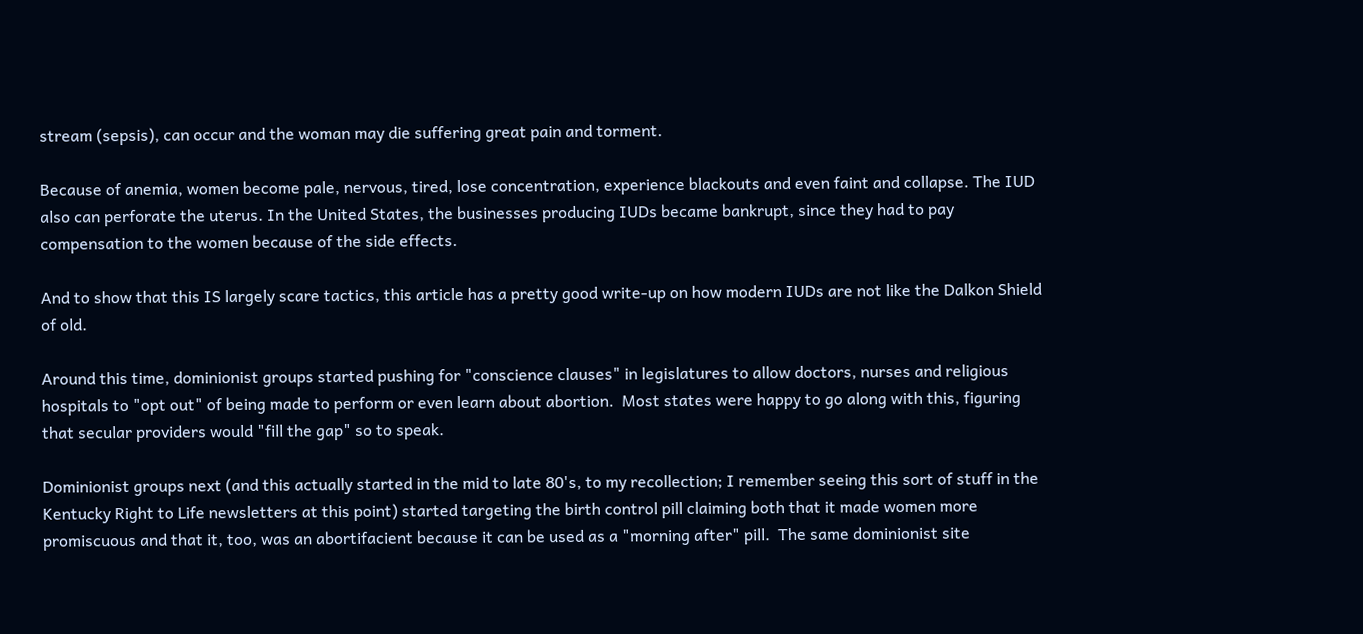stream (sepsis), can occur and the woman may die suffering great pain and torment.

Because of anemia, women become pale, nervous, tired, lose concentration, experience blackouts and even faint and collapse. The IUD also can perforate the uterus. In the United States, the businesses producing IUDs became bankrupt, since they had to pay compensation to the women because of the side effects.

And to show that this IS largely scare tactics, this article has a pretty good write-up on how modern IUDs are not like the Dalkon Shield of old.

Around this time, dominionist groups started pushing for "conscience clauses" in legislatures to allow doctors, nurses and religious hospitals to "opt out" of being made to perform or even learn about abortion.  Most states were happy to go along with this, figuring that secular providers would "fill the gap" so to speak.

Dominionist groups next (and this actually started in the mid to late 80's, to my recollection; I remember seeing this sort of stuff in the Kentucky Right to Life newsletters at this point) started targeting the birth control pill claiming both that it made women more promiscuous and that it, too, was an abortifacient because it can be used as a "morning after" pill.  The same dominionist site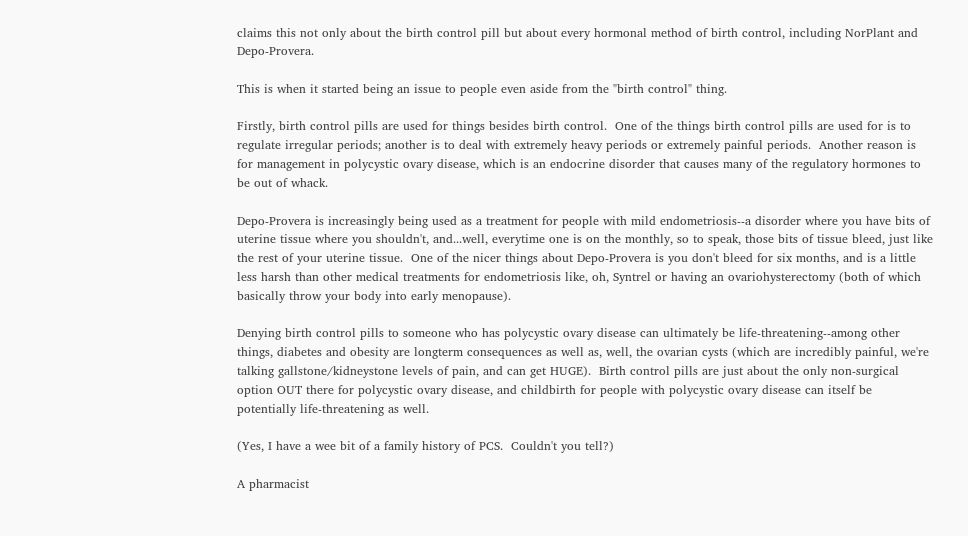claims this not only about the birth control pill but about every hormonal method of birth control, including NorPlant and Depo-Provera.

This is when it started being an issue to people even aside from the "birth control" thing.

Firstly, birth control pills are used for things besides birth control.  One of the things birth control pills are used for is to regulate irregular periods; another is to deal with extremely heavy periods or extremely painful periods.  Another reason is for management in polycystic ovary disease, which is an endocrine disorder that causes many of the regulatory hormones to be out of whack.

Depo-Provera is increasingly being used as a treatment for people with mild endometriosis--a disorder where you have bits of uterine tissue where you shouldn't, and...well, everytime one is on the monthly, so to speak, those bits of tissue bleed, just like the rest of your uterine tissue.  One of the nicer things about Depo-Provera is you don't bleed for six months, and is a little less harsh than other medical treatments for endometriosis like, oh, Syntrel or having an ovariohysterectomy (both of which basically throw your body into early menopause).

Denying birth control pills to someone who has polycystic ovary disease can ultimately be life-threatening--among other things, diabetes and obesity are longterm consequences as well as, well, the ovarian cysts (which are incredibly painful, we're talking gallstone/kidneystone levels of pain, and can get HUGE).  Birth control pills are just about the only non-surgical option OUT there for polycystic ovary disease, and childbirth for people with polycystic ovary disease can itself be potentially life-threatening as well.

(Yes, I have a wee bit of a family history of PCS.  Couldn't you tell?)

A pharmacist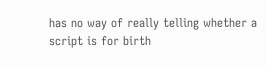has no way of really telling whether a script is for birth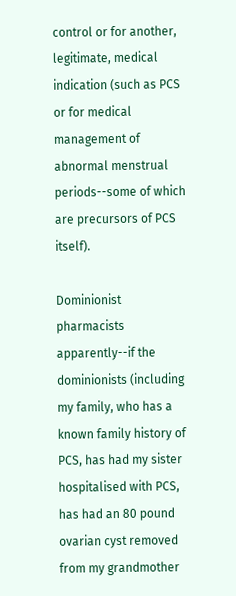control or for another, legitimate, medical indication (such as PCS or for medical management of abnormal menstrual periods--some of which are precursors of PCS itself).

Dominionist pharmacists apparently--if the dominionists (including my family, who has a known family history of PCS, has had my sister hospitalised with PCS, has had an 80 pound ovarian cyst removed from my grandmother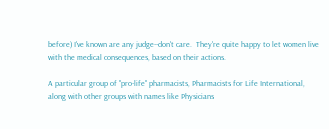before) I've known are any judge--don't care.  They're quite happy to let women live with the medical consequences, based on their actions.

A particular group of "pro-life" pharmacists, Pharmacists for Life International, along with other groups with names like Physicians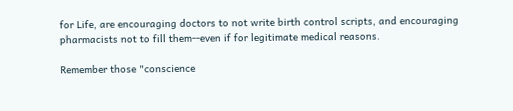for Life, are encouraging doctors to not write birth control scripts, and encouraging pharmacists not to fill them--even if for legitimate medical reasons.

Remember those "conscience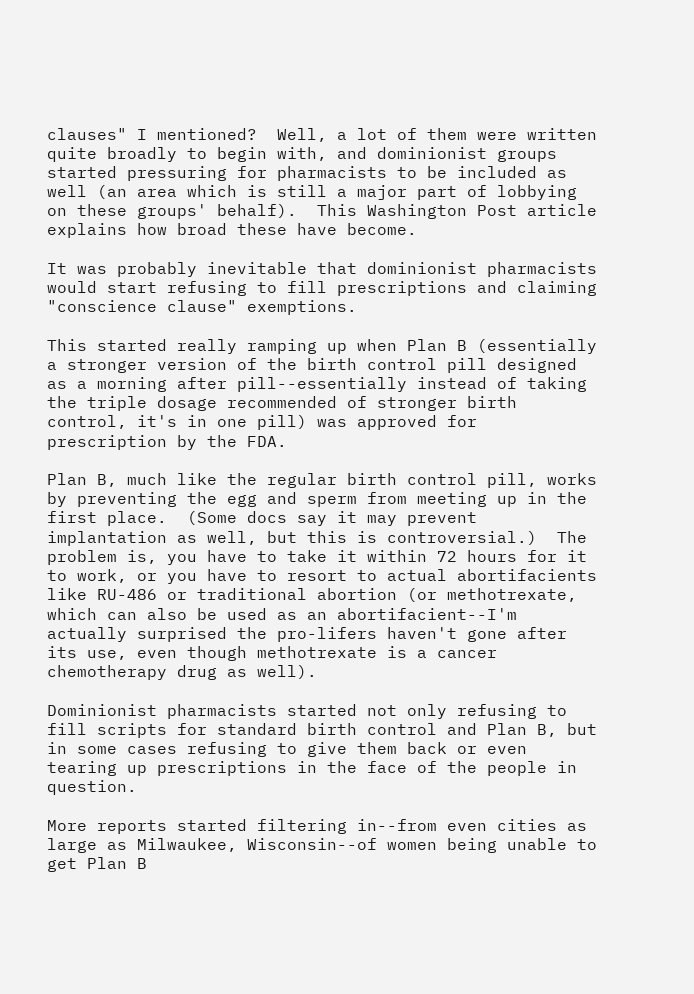clauses" I mentioned?  Well, a lot of them were written quite broadly to begin with, and dominionist groups started pressuring for pharmacists to be included as well (an area which is still a major part of lobbying on these groups' behalf).  This Washington Post article explains how broad these have become.

It was probably inevitable that dominionist pharmacists would start refusing to fill prescriptions and claiming "conscience clause" exemptions.

This started really ramping up when Plan B (essentially a stronger version of the birth control pill designed as a morning after pill--essentially instead of taking the triple dosage recommended of stronger birth control, it's in one pill) was approved for prescription by the FDA.

Plan B, much like the regular birth control pill, works by preventing the egg and sperm from meeting up in the first place.  (Some docs say it may prevent implantation as well, but this is controversial.)  The problem is, you have to take it within 72 hours for it to work, or you have to resort to actual abortifacients like RU-486 or traditional abortion (or methotrexate, which can also be used as an abortifacient--I'm actually surprised the pro-lifers haven't gone after its use, even though methotrexate is a cancer chemotherapy drug as well).

Dominionist pharmacists started not only refusing to fill scripts for standard birth control and Plan B, but in some cases refusing to give them back or even tearing up prescriptions in the face of the people in question.

More reports started filtering in--from even cities as large as Milwaukee, Wisconsin--of women being unable to get Plan B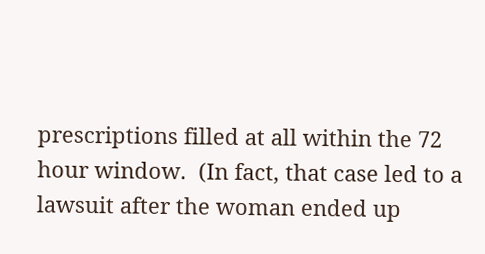prescriptions filled at all within the 72 hour window.  (In fact, that case led to a lawsuit after the woman ended up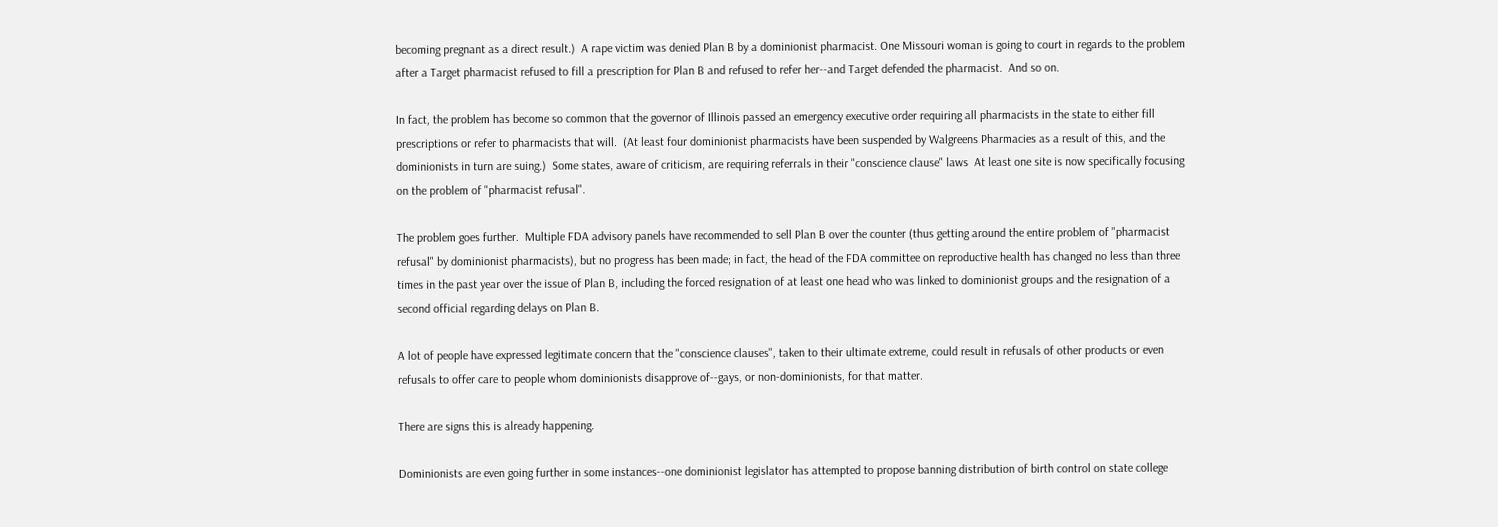becoming pregnant as a direct result.)  A rape victim was denied Plan B by a dominionist pharmacist. One Missouri woman is going to court in regards to the problem after a Target pharmacist refused to fill a prescription for Plan B and refused to refer her--and Target defended the pharmacist.  And so on.

In fact, the problem has become so common that the governor of Illinois passed an emergency executive order requiring all pharmacists in the state to either fill prescriptions or refer to pharmacists that will.  (At least four dominionist pharmacists have been suspended by Walgreens Pharmacies as a result of this, and the dominionists in turn are suing.)  Some states, aware of criticism, are requiring referrals in their "conscience clause" laws  At least one site is now specifically focusing on the problem of "pharmacist refusal".

The problem goes further.  Multiple FDA advisory panels have recommended to sell Plan B over the counter (thus getting around the entire problem of "pharmacist refusal" by dominionist pharmacists), but no progress has been made; in fact, the head of the FDA committee on reproductive health has changed no less than three times in the past year over the issue of Plan B, including the forced resignation of at least one head who was linked to dominionist groups and the resignation of a second official regarding delays on Plan B.

A lot of people have expressed legitimate concern that the "conscience clauses", taken to their ultimate extreme, could result in refusals of other products or even refusals to offer care to people whom dominionists disapprove of--gays, or non-dominionists, for that matter.

There are signs this is already happening.

Dominionists are even going further in some instances--one dominionist legislator has attempted to propose banning distribution of birth control on state college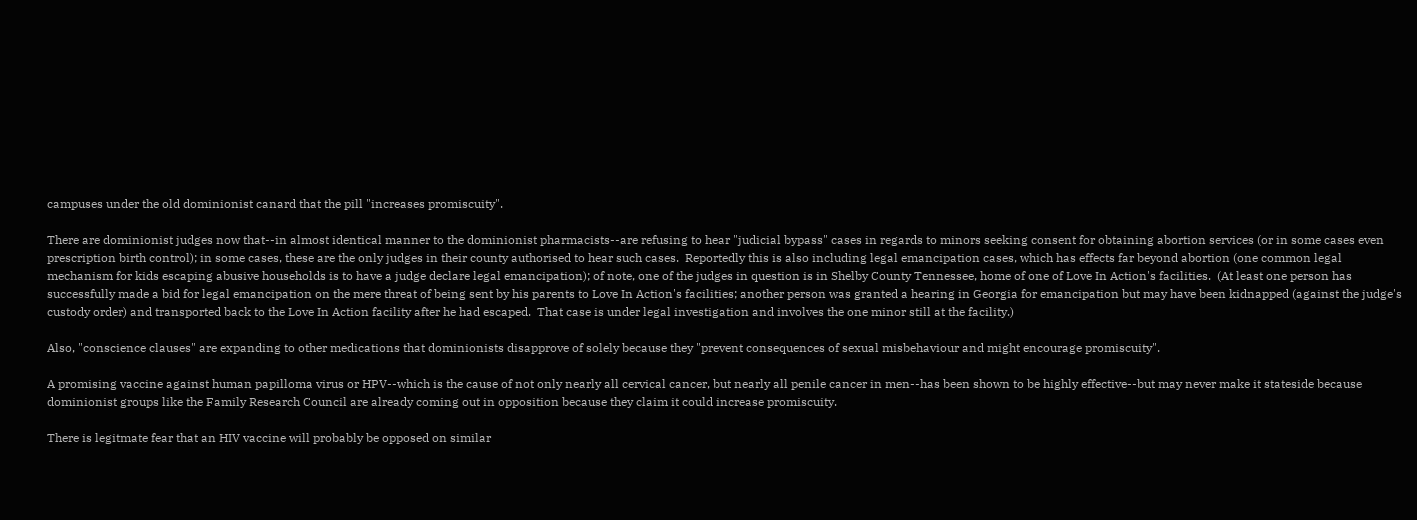campuses under the old dominionist canard that the pill "increases promiscuity".

There are dominionist judges now that--in almost identical manner to the dominionist pharmacists--are refusing to hear "judicial bypass" cases in regards to minors seeking consent for obtaining abortion services (or in some cases even prescription birth control); in some cases, these are the only judges in their county authorised to hear such cases.  Reportedly this is also including legal emancipation cases, which has effects far beyond abortion (one common legal mechanism for kids escaping abusive households is to have a judge declare legal emancipation); of note, one of the judges in question is in Shelby County Tennessee, home of one of Love In Action's facilities.  (At least one person has successfully made a bid for legal emancipation on the mere threat of being sent by his parents to Love In Action's facilities; another person was granted a hearing in Georgia for emancipation but may have been kidnapped (against the judge's custody order) and transported back to the Love In Action facility after he had escaped.  That case is under legal investigation and involves the one minor still at the facility.)

Also, "conscience clauses" are expanding to other medications that dominionists disapprove of solely because they "prevent consequences of sexual misbehaviour and might encourage promiscuity".

A promising vaccine against human papilloma virus or HPV--which is the cause of not only nearly all cervical cancer, but nearly all penile cancer in men--has been shown to be highly effective--but may never make it stateside because dominionist groups like the Family Research Council are already coming out in opposition because they claim it could increase promiscuity.

There is legitmate fear that an HIV vaccine will probably be opposed on similar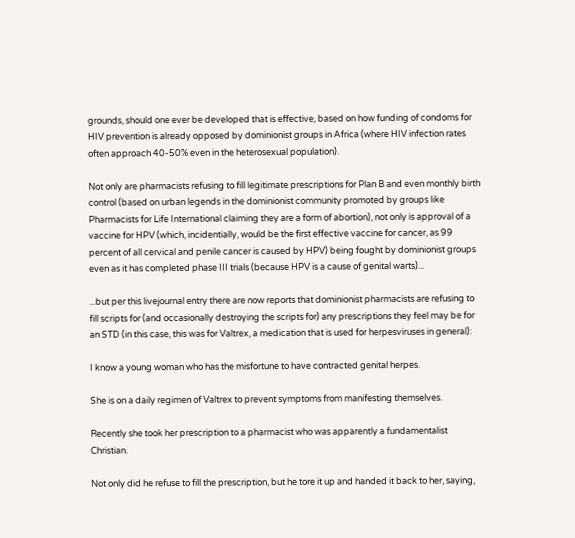grounds, should one ever be developed that is effective, based on how funding of condoms for HIV prevention is already opposed by dominionist groups in Africa (where HIV infection rates often approach 40-50% even in the heterosexual population).

Not only are pharmacists refusing to fill legitimate prescriptions for Plan B and even monthly birth control (based on urban legends in the dominionist community promoted by groups like Pharmacists for Life International claiming they are a form of abortion), not only is approval of a vaccine for HPV (which, incidentially, would be the first effective vaccine for cancer, as 99 percent of all cervical and penile cancer is caused by HPV) being fought by dominionist groups even as it has completed phase III trials (because HPV is a cause of genital warts)...

...but per this livejournal entry there are now reports that dominionist pharmacists are refusing to fill scripts for (and occasionally destroying the scripts for) any prescriptions they feel may be for an STD (in this case, this was for Valtrex, a medication that is used for herpesviruses in general):

I know a young woman who has the misfortune to have contracted genital herpes.

She is on a daily regimen of Valtrex to prevent symptoms from manifesting themselves.

Recently she took her prescription to a pharmacist who was apparently a fundamentalist Christian.

Not only did he refuse to fill the prescription, but he tore it up and handed it back to her, saying,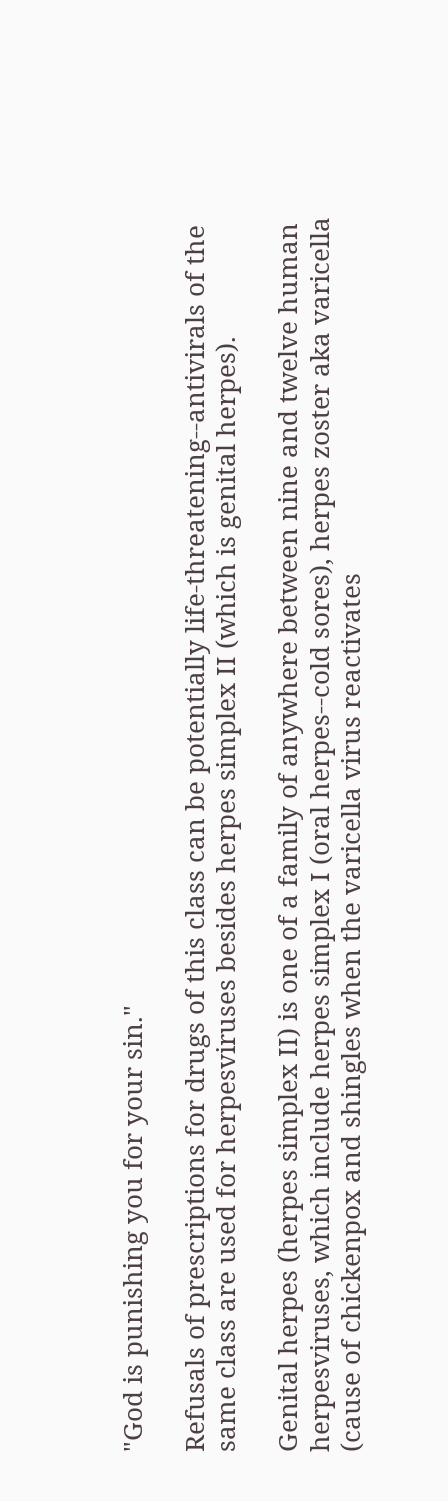"God is punishing you for your sin."

Refusals of prescriptions for drugs of this class can be potentially life-threatening--antivirals of the same class are used for herpesviruses besides herpes simplex II (which is genital herpes).

Genital herpes (herpes simplex II) is one of a family of anywhere between nine and twelve human herpesviruses, which include herpes simplex I (oral herpes--cold sores), herpes zoster aka varicella (cause of chickenpox and shingles when the varicella virus reactivates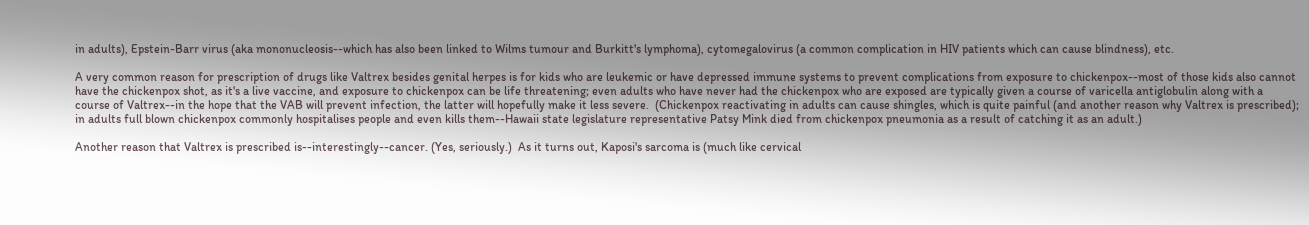in adults), Epstein-Barr virus (aka mononucleosis--which has also been linked to Wilms tumour and Burkitt's lymphoma), cytomegalovirus (a common complication in HIV patients which can cause blindness), etc.

A very common reason for prescription of drugs like Valtrex besides genital herpes is for kids who are leukemic or have depressed immune systems to prevent complications from exposure to chickenpox--most of those kids also cannot have the chickenpox shot, as it's a live vaccine, and exposure to chickenpox can be life threatening; even adults who have never had the chickenpox who are exposed are typically given a course of varicella antiglobulin along with a course of Valtrex--in the hope that the VAB will prevent infection, the latter will hopefully make it less severe.  (Chickenpox reactivating in adults can cause shingles, which is quite painful (and another reason why Valtrex is prescribed); in adults full blown chickenpox commonly hospitalises people and even kills them--Hawaii state legislature representative Patsy Mink died from chickenpox pneumonia as a result of catching it as an adult.)

Another reason that Valtrex is prescribed is--interestingly--cancer. (Yes, seriously.)  As it turns out, Kaposi's sarcoma is (much like cervical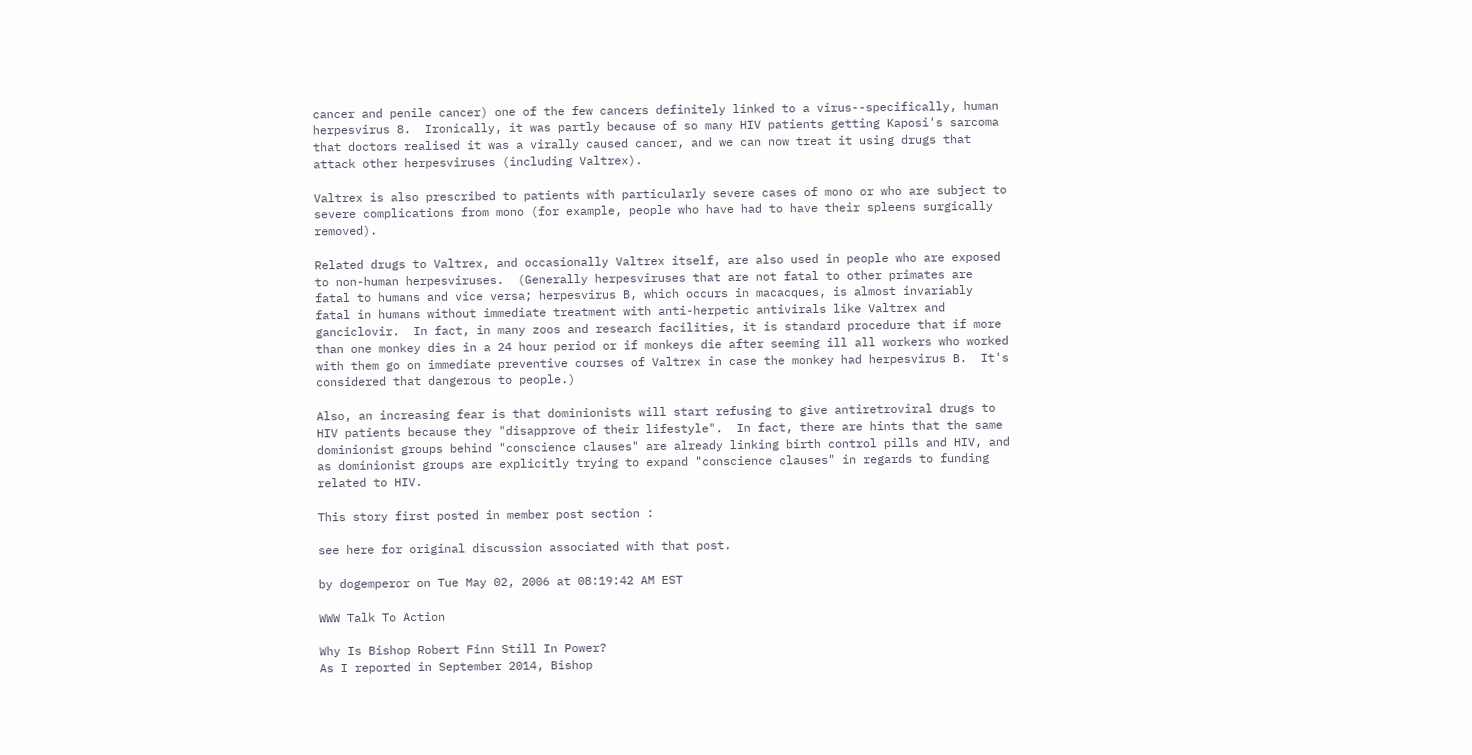cancer and penile cancer) one of the few cancers definitely linked to a virus--specifically, human herpesvirus 8.  Ironically, it was partly because of so many HIV patients getting Kaposi's sarcoma that doctors realised it was a virally caused cancer, and we can now treat it using drugs that attack other herpesviruses (including Valtrex).

Valtrex is also prescribed to patients with particularly severe cases of mono or who are subject to severe complications from mono (for example, people who have had to have their spleens surgically removed).

Related drugs to Valtrex, and occasionally Valtrex itself, are also used in people who are exposed to non-human herpesviruses.  (Generally herpesviruses that are not fatal to other primates are fatal to humans and vice versa; herpesvirus B, which occurs in macacques, is almost invariably fatal in humans without immediate treatment with anti-herpetic antivirals like Valtrex and ganciclovir.  In fact, in many zoos and research facilities, it is standard procedure that if more than one monkey dies in a 24 hour period or if monkeys die after seeming ill all workers who worked with them go on immediate preventive courses of Valtrex in case the monkey had herpesvirus B.  It's considered that dangerous to people.)

Also, an increasing fear is that dominionists will start refusing to give antiretroviral drugs to HIV patients because they "disapprove of their lifestyle".  In fact, there are hints that the same dominionist groups behind "conscience clauses" are already linking birth control pills and HIV, and as dominionist groups are explicitly trying to expand "conscience clauses" in regards to funding related to HIV.

This story first posted in member post section :

see here for original discussion associated with that post.

by dogemperor on Tue May 02, 2006 at 08:19:42 AM EST

WWW Talk To Action

Why Is Bishop Robert Finn Still In Power?
As I reported in September 2014, Bishop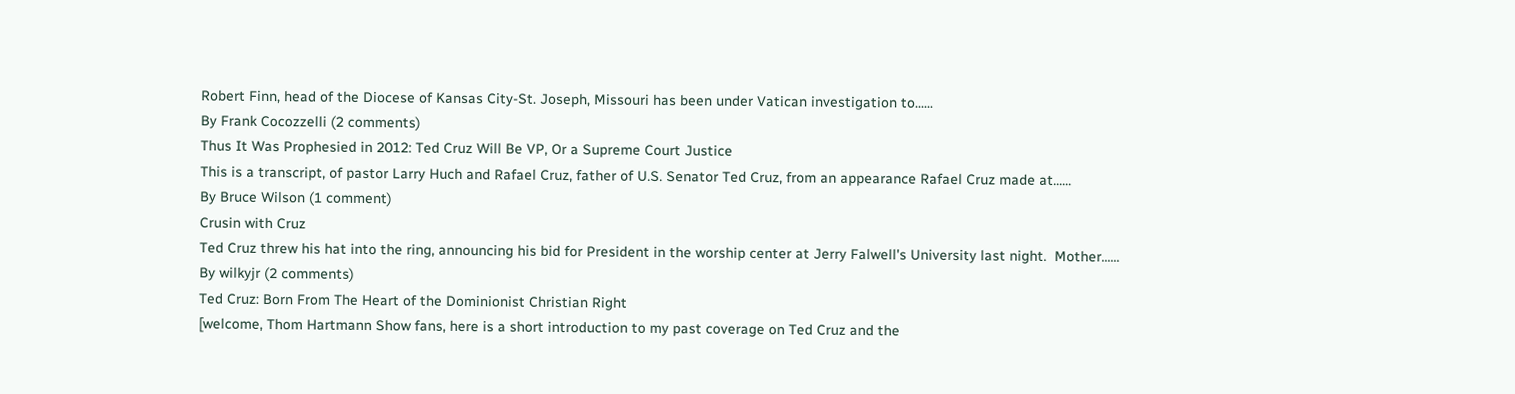Robert Finn, head of the Diocese of Kansas City-St. Joseph, Missouri has been under Vatican investigation to......
By Frank Cocozzelli (2 comments)
Thus It Was Prophesied in 2012: Ted Cruz Will Be VP, Or a Supreme Court Justice
This is a transcript, of pastor Larry Huch and Rafael Cruz, father of U.S. Senator Ted Cruz, from an appearance Rafael Cruz made at......
By Bruce Wilson (1 comment)
Crusin with Cruz
Ted Cruz threw his hat into the ring, announcing his bid for President in the worship center at Jerry Falwell's University last night.  Mother......
By wilkyjr (2 comments)
Ted Cruz: Born From The Heart of the Dominionist Christian Right
[welcome, Thom Hartmann Show fans, here is a short introduction to my past coverage on Ted Cruz and the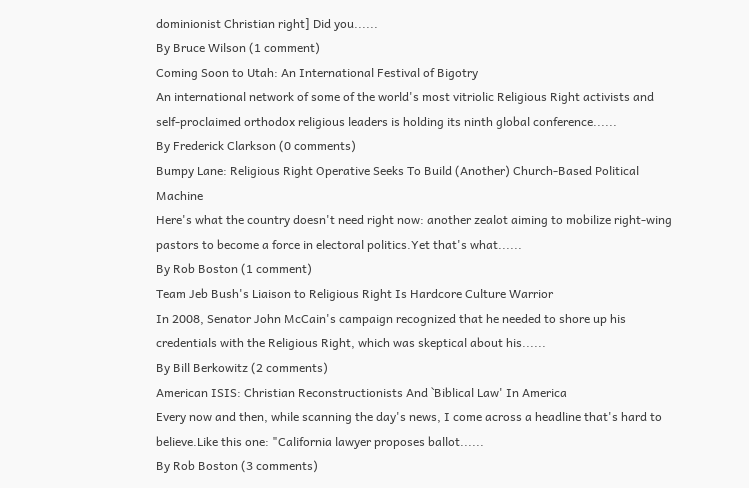dominionist Christian right] Did you......
By Bruce Wilson (1 comment)
Coming Soon to Utah: An International Festival of Bigotry
An international network of some of the world's most vitriolic Religious Right activists and self-proclaimed orthodox religious leaders is holding its ninth global conference......
By Frederick Clarkson (0 comments)
Bumpy Lane: Religious Right Operative Seeks To Build (Another) Church-Based Political Machine
Here's what the country doesn't need right now: another zealot aiming to mobilize right-wing pastors to become a force in electoral politics.Yet that's what......
By Rob Boston (1 comment)
Team Jeb Bush's Liaison to Religious Right Is Hardcore Culture Warrior
In 2008, Senator John McCain's campaign recognized that he needed to shore up his credentials with the Religious Right, which was skeptical about his......
By Bill Berkowitz (2 comments)
American ISIS: Christian Reconstructionists And `Biblical Law' In America
Every now and then, while scanning the day's news, I come across a headline that's hard to believe.Like this one: "California lawyer proposes ballot......
By Rob Boston (3 comments)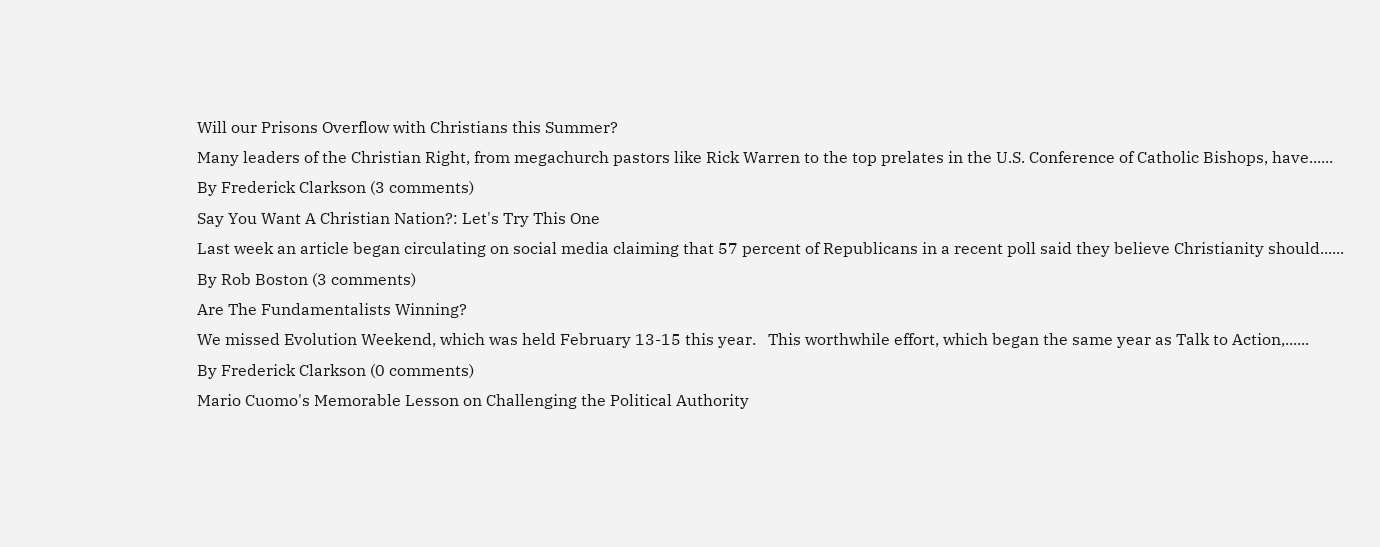Will our Prisons Overflow with Christians this Summer?
Many leaders of the Christian Right, from megachurch pastors like Rick Warren to the top prelates in the U.S. Conference of Catholic Bishops, have......
By Frederick Clarkson (3 comments)
Say You Want A Christian Nation?: Let's Try This One
Last week an article began circulating on social media claiming that 57 percent of Republicans in a recent poll said they believe Christianity should......
By Rob Boston (3 comments)
Are The Fundamentalists Winning?
We missed Evolution Weekend, which was held February 13-15 this year.   This worthwhile effort, which began the same year as Talk to Action,......
By Frederick Clarkson (0 comments)
Mario Cuomo's Memorable Lesson on Challenging the Political Authority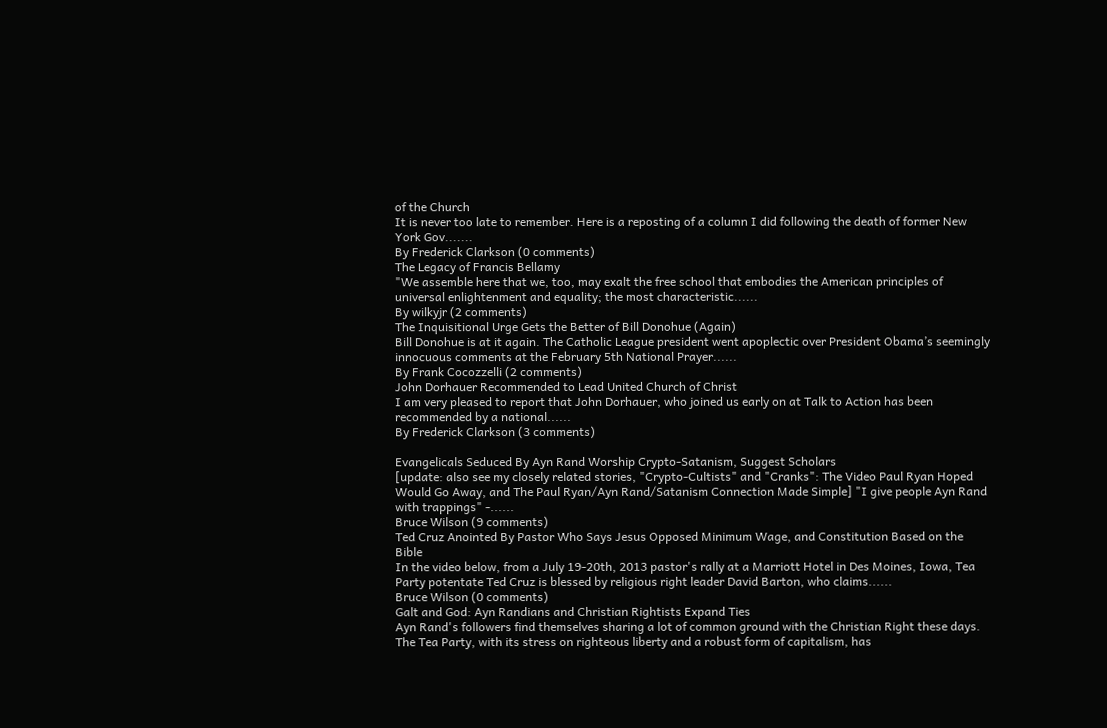of the Church
It is never too late to remember. Here is a reposting of a column I did following the death of former New York Gov.......
By Frederick Clarkson (0 comments)
The Legacy of Francis Bellamy
"We assemble here that we, too, may exalt the free school that embodies the American principles of universal enlightenment and equality; the most characteristic......
By wilkyjr (2 comments)
The Inquisitional Urge Gets the Better of Bill Donohue (Again)
Bill Donohue is at it again. The Catholic League president went apoplectic over President Obama’s seemingly innocuous comments at the February 5th National Prayer......
By Frank Cocozzelli (2 comments)
John Dorhauer Recommended to Lead United Church of Christ
I am very pleased to report that John Dorhauer, who joined us early on at Talk to Action has been recommended by a national......
By Frederick Clarkson (3 comments)

Evangelicals Seduced By Ayn Rand Worship Crypto-Satanism, Suggest Scholars
[update: also see my closely related stories, "Crypto-Cultists" and "Cranks": The Video Paul Ryan Hoped Would Go Away, and The Paul Ryan/Ayn Rand/Satanism Connection Made Simple] "I give people Ayn Rand with trappings" -......
Bruce Wilson (9 comments)
Ted Cruz Anointed By Pastor Who Says Jesus Opposed Minimum Wage, and Constitution Based on the Bible
In the video below, from a July 19-20th, 2013 pastor's rally at a Marriott Hotel in Des Moines, Iowa, Tea Party potentate Ted Cruz is blessed by religious right leader David Barton, who claims......
Bruce Wilson (0 comments)
Galt and God: Ayn Randians and Christian Rightists Expand Ties
Ayn Rand's followers find themselves sharing a lot of common ground with the Christian Right these days. The Tea Party, with its stress on righteous liberty and a robust form of capitalism, has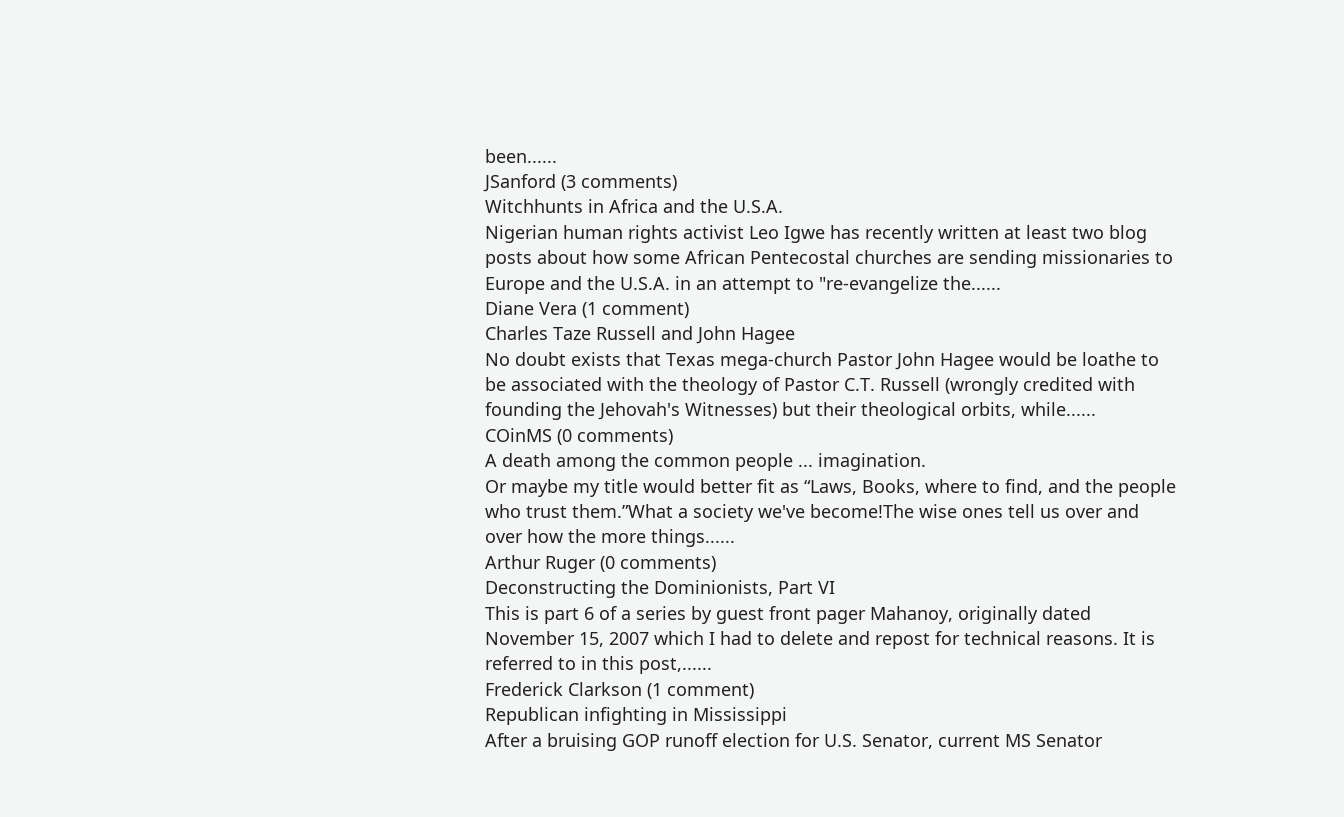been......
JSanford (3 comments)
Witchhunts in Africa and the U.S.A.
Nigerian human rights activist Leo Igwe has recently written at least two blog posts about how some African Pentecostal churches are sending missionaries to Europe and the U.S.A. in an attempt to "re-evangelize the......
Diane Vera (1 comment)
Charles Taze Russell and John Hagee
No doubt exists that Texas mega-church Pastor John Hagee would be loathe to be associated with the theology of Pastor C.T. Russell (wrongly credited with founding the Jehovah's Witnesses) but their theological orbits, while......
COinMS (0 comments)
A death among the common people ... imagination.
Or maybe my title would better fit as “Laws, Books, where to find, and the people who trust them.”What a society we've become!The wise ones tell us over and over how the more things......
Arthur Ruger (0 comments)
Deconstructing the Dominionists, Part VI
This is part 6 of a series by guest front pager Mahanoy, originally dated November 15, 2007 which I had to delete and repost for technical reasons. It is referred to in this post,......
Frederick Clarkson (1 comment)
Republican infighting in Mississippi
After a bruising GOP runoff election for U.S. Senator, current MS Senator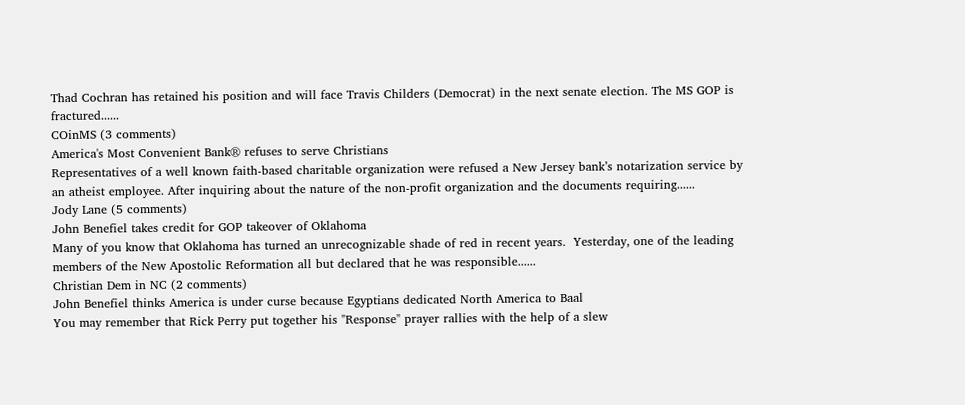Thad Cochran has retained his position and will face Travis Childers (Democrat) in the next senate election. The MS GOP is fractured......
COinMS (3 comments)
America's Most Convenient Bank® refuses to serve Christians
Representatives of a well known faith-based charitable organization were refused a New Jersey bank’s notarization service by an atheist employee. After inquiring about the nature of the non-profit organization and the documents requiring......
Jody Lane (5 comments)
John Benefiel takes credit for GOP takeover of Oklahoma
Many of you know that Oklahoma has turned an unrecognizable shade of red in recent years.  Yesterday, one of the leading members of the New Apostolic Reformation all but declared that he was responsible......
Christian Dem in NC (2 comments)
John Benefiel thinks America is under curse because Egyptians dedicated North America to Baal
You may remember that Rick Perry put together his "Response" prayer rallies with the help of a slew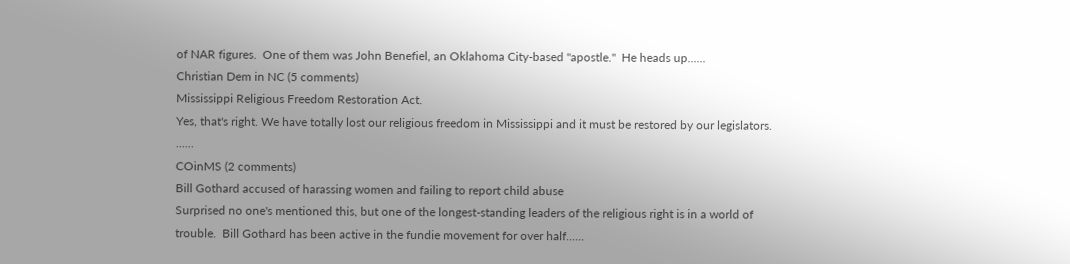of NAR figures.  One of them was John Benefiel, an Oklahoma City-based "apostle."  He heads up......
Christian Dem in NC (5 comments)
Mississippi Religious Freedom Restoration Act.
Yes, that's right. We have totally lost our religious freedom in Mississippi and it must be restored by our legislators. ......
COinMS (2 comments)
Bill Gothard accused of harassing women and failing to report child abuse
Surprised no one's mentioned this, but one of the longest-standing leaders of the religious right is in a world of trouble.  Bill Gothard has been active in the fundie movement for over half......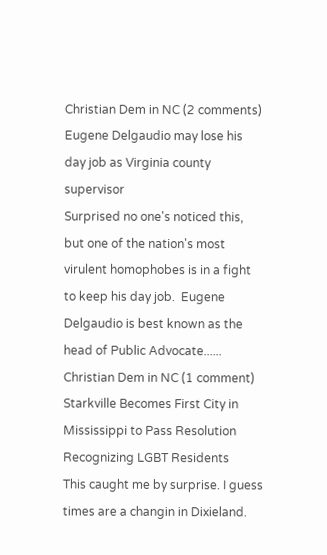Christian Dem in NC (2 comments)
Eugene Delgaudio may lose his day job as Virginia county supervisor
Surprised no one's noticed this, but one of the nation's most virulent homophobes is in a fight to keep his day job.  Eugene Delgaudio is best known as the head of Public Advocate......
Christian Dem in NC (1 comment)
Starkville Becomes First City in Mississippi to Pass Resolution Recognizing LGBT Residents
This caught me by surprise. I guess times are a changin in Dixieland.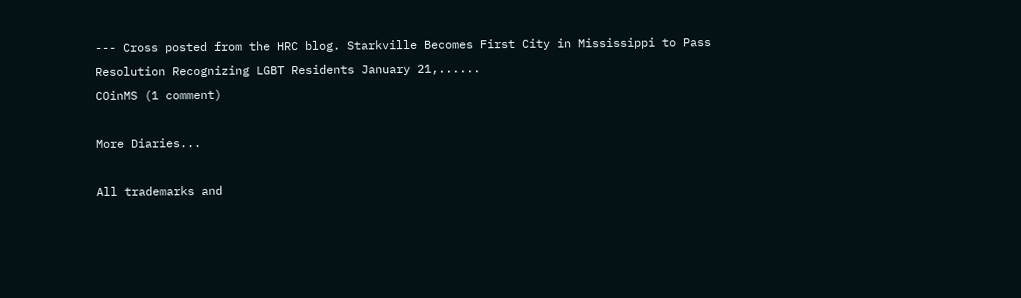--- Cross posted from the HRC blog. Starkville Becomes First City in Mississippi to Pass Resolution Recognizing LGBT Residents January 21,......
COinMS (1 comment)

More Diaries...

All trademarks and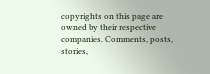copyrights on this page are owned by their respective companies. Comments, posts, stories,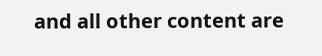and all other content are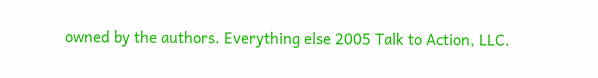owned by the authors. Everything else 2005 Talk to Action, LLC.